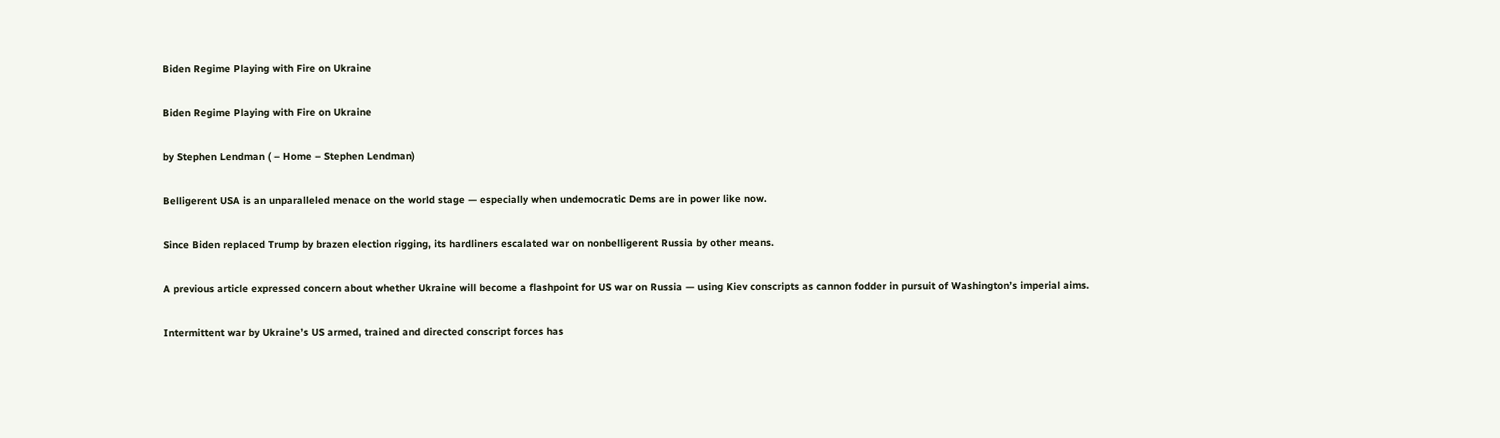Biden Regime Playing with Fire on Ukraine

Biden Regime Playing with Fire on Ukraine

by Stephen Lendman ( – Home – Stephen Lendman)

Belligerent USA is an unparalleled menace on the world stage — especially when undemocratic Dems are in power like now.

Since Biden replaced Trump by brazen election rigging, its hardliners escalated war on nonbelligerent Russia by other means.

A previous article expressed concern about whether Ukraine will become a flashpoint for US war on Russia — using Kiev conscripts as cannon fodder in pursuit of Washington’s imperial aims.

Intermittent war by Ukraine’s US armed, trained and directed conscript forces has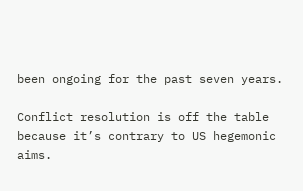been ongoing for the past seven years.

Conflict resolution is off the table because it’s contrary to US hegemonic aims.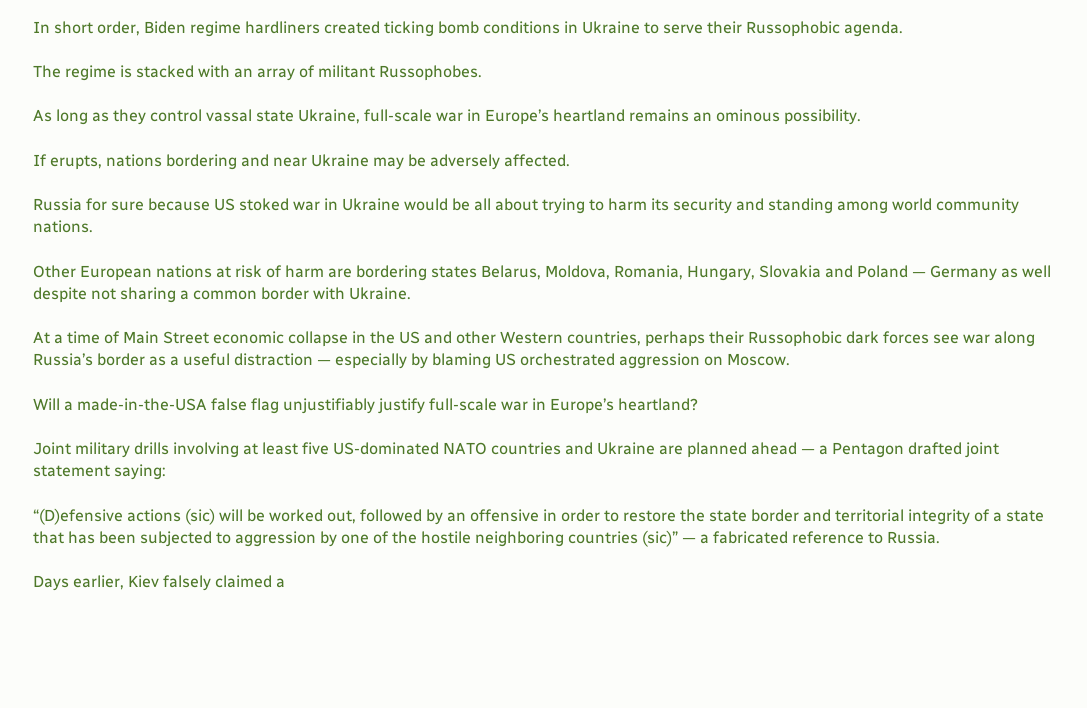In short order, Biden regime hardliners created ticking bomb conditions in Ukraine to serve their Russophobic agenda.

The regime is stacked with an array of militant Russophobes.

As long as they control vassal state Ukraine, full-scale war in Europe’s heartland remains an ominous possibility.

If erupts, nations bordering and near Ukraine may be adversely affected.

Russia for sure because US stoked war in Ukraine would be all about trying to harm its security and standing among world community nations.

Other European nations at risk of harm are bordering states Belarus, Moldova, Romania, Hungary, Slovakia and Poland — Germany as well despite not sharing a common border with Ukraine.

At a time of Main Street economic collapse in the US and other Western countries, perhaps their Russophobic dark forces see war along Russia’s border as a useful distraction — especially by blaming US orchestrated aggression on Moscow.

Will a made-in-the-USA false flag unjustifiably justify full-scale war in Europe’s heartland?

Joint military drills involving at least five US-dominated NATO countries and Ukraine are planned ahead — a Pentagon drafted joint statement saying:

“(D)efensive actions (sic) will be worked out, followed by an offensive in order to restore the state border and territorial integrity of a state that has been subjected to aggression by one of the hostile neighboring countries (sic)” — a fabricated reference to Russia.

Days earlier, Kiev falsely claimed a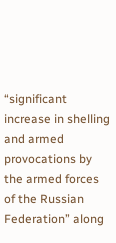“significant increase in shelling and armed provocations by the armed forces of the Russian Federation” along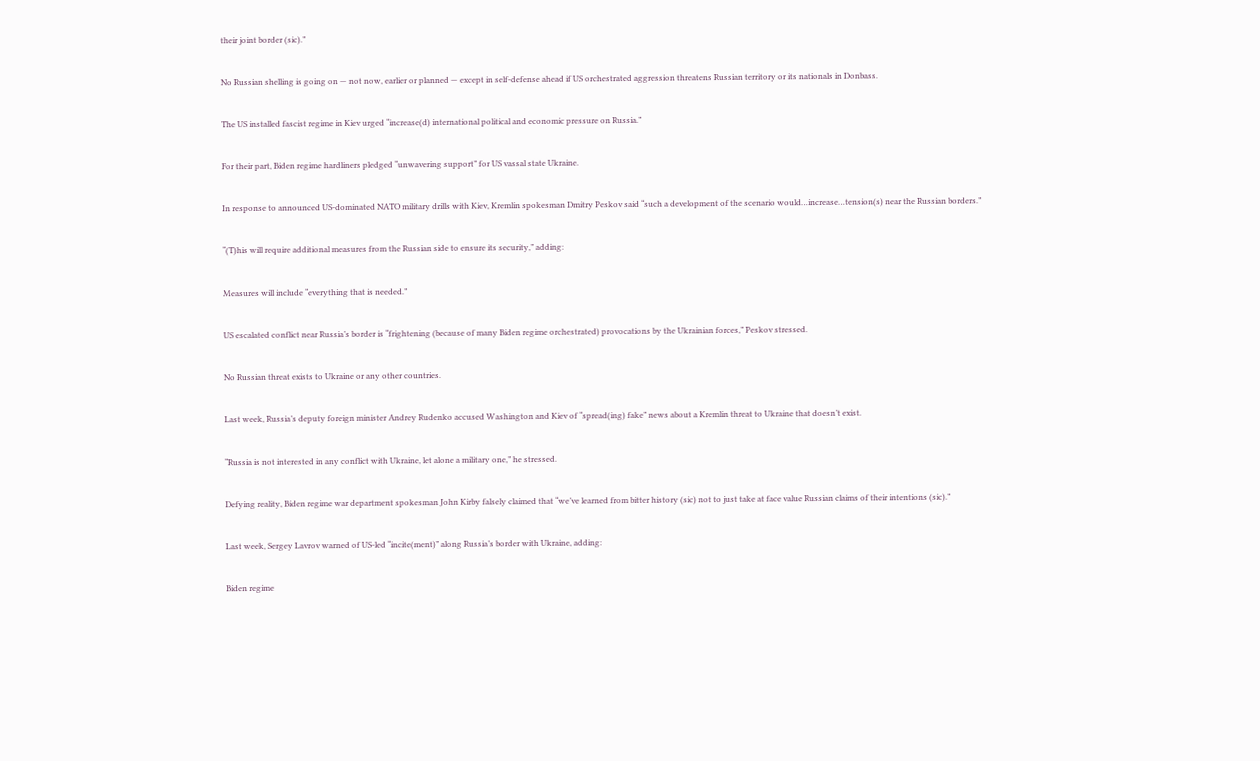their joint border (sic).”

No Russian shelling is going on — not now, earlier or planned — except in self-defense ahead if US orchestrated aggression threatens Russian territory or its nationals in Donbass.

The US installed fascist regime in Kiev urged “increase(d) international political and economic pressure on Russia.”

For their part, Biden regime hardliners pledged “unwavering support” for US vassal state Ukraine.

In response to announced US-dominated NATO military drills with Kiev, Kremlin spokesman Dmitry Peskov said “such a development of the scenario would…increase…tension(s) near the Russian borders.”

“(T)his will require additional measures from the Russian side to ensure its security,” adding:

Measures will include “everything that is needed.”

US escalated conflict near Russia’s border is “frightening (because of many Biden regime orchestrated) provocations by the Ukrainian forces,” Peskov stressed.

No Russian threat exists to Ukraine or any other countries.

Last week, Russia’s deputy foreign minister Andrey Rudenko accused Washington and Kiev of “spread(ing) fake” news about a Kremlin threat to Ukraine that doesn’t exist.

“Russia is not interested in any conflict with Ukraine, let alone a military one,” he stressed.

Defying reality, Biden regime war department spokesman John Kirby falsely claimed that “we’ve learned from bitter history (sic) not to just take at face value Russian claims of their intentions (sic).”

Last week, Sergey Lavrov warned of US-led “incite(ment)” along Russia’s border with Ukraine, adding:

Biden regime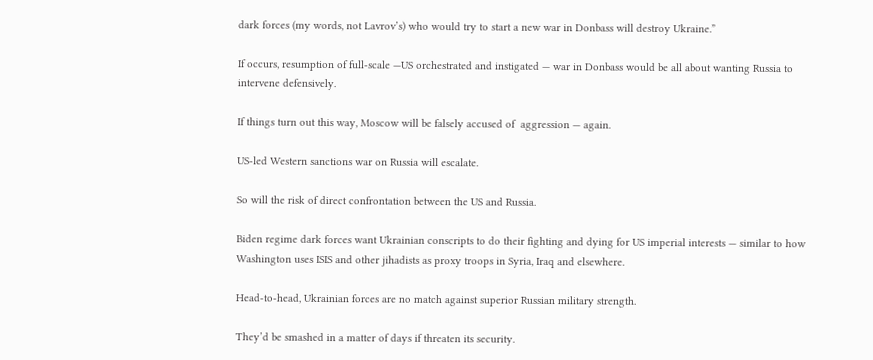dark forces (my words, not Lavrov’s) who would try to start a new war in Donbass will destroy Ukraine.”

If occurs, resumption of full-scale —US orchestrated and instigated — war in Donbass would be all about wanting Russia to intervene defensively.

If things turn out this way, Moscow will be falsely accused of  aggression — again.

US-led Western sanctions war on Russia will escalate.

So will the risk of direct confrontation between the US and Russia.

Biden regime dark forces want Ukrainian conscripts to do their fighting and dying for US imperial interests — similar to how Washington uses ISIS and other jihadists as proxy troops in Syria, Iraq and elsewhere.

Head-to-head, Ukrainian forces are no match against superior Russian military strength.

They’d be smashed in a matter of days if threaten its security.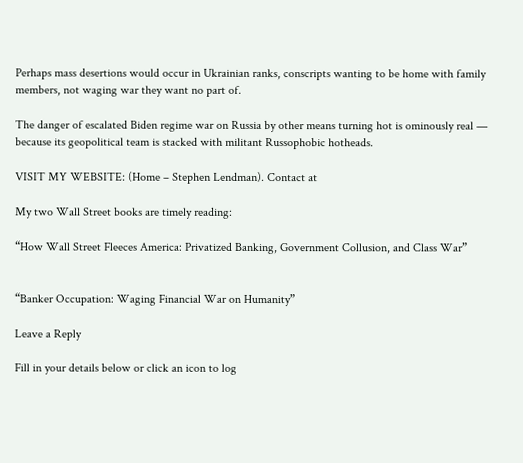Perhaps mass desertions would occur in Ukrainian ranks, conscripts wanting to be home with family members, not waging war they want no part of.

The danger of escalated Biden regime war on Russia by other means turning hot is ominously real — because its geopolitical team is stacked with militant Russophobic hotheads.

VISIT MY WEBSITE: (Home – Stephen Lendman). Contact at

My two Wall Street books are timely reading:

“How Wall Street Fleeces America: Privatized Banking, Government Collusion, and Class War”


“Banker Occupation: Waging Financial War on Humanity”

Leave a Reply

Fill in your details below or click an icon to log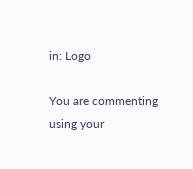in: Logo

You are commenting using your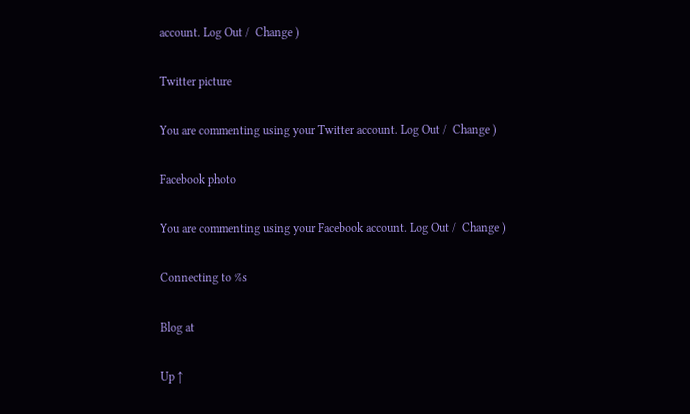account. Log Out /  Change )

Twitter picture

You are commenting using your Twitter account. Log Out /  Change )

Facebook photo

You are commenting using your Facebook account. Log Out /  Change )

Connecting to %s

Blog at

Up ↑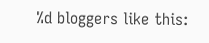%d bloggers like this: